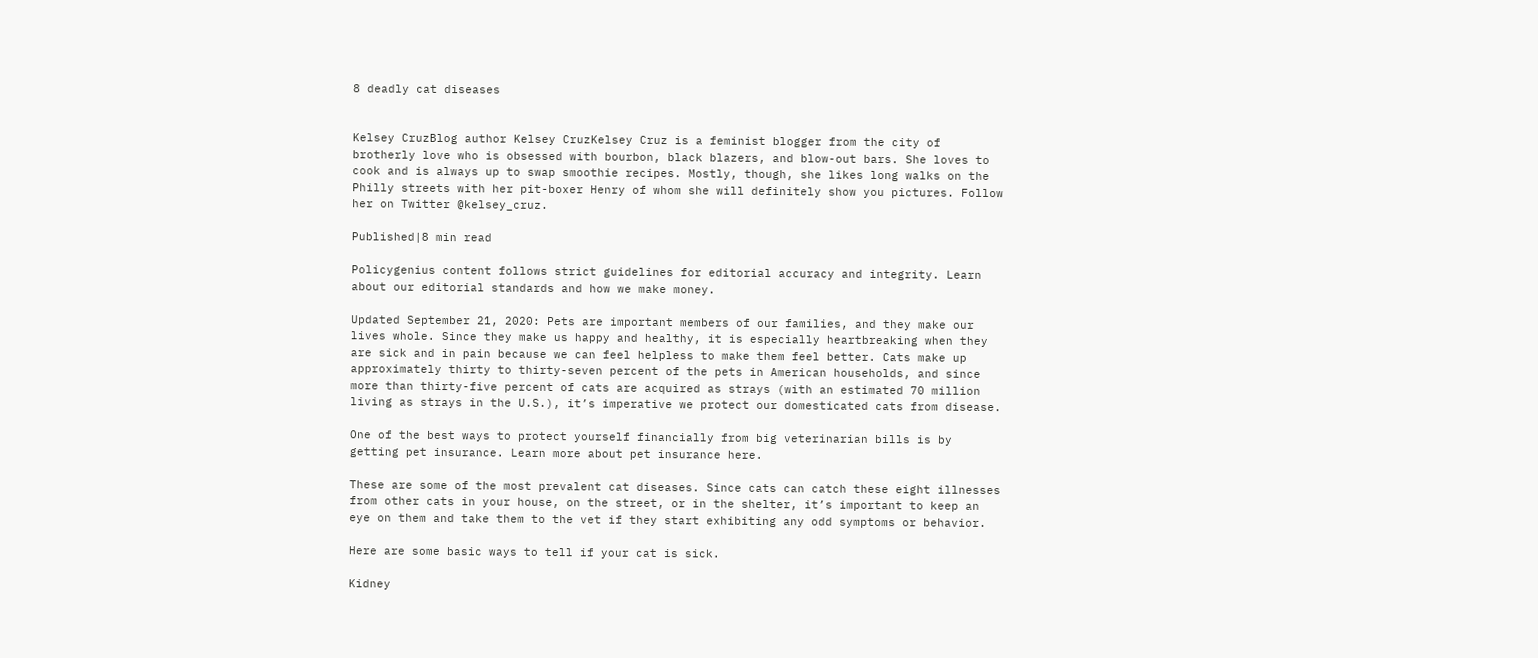8 deadly cat diseases


Kelsey CruzBlog author Kelsey CruzKelsey Cruz is a feminist blogger from the city of brotherly love who is obsessed with bourbon, black blazers, and blow-out bars. She loves to cook and is always up to swap smoothie recipes. Mostly, though, she likes long walks on the Philly streets with her pit-boxer Henry of whom she will definitely show you pictures. Follow her on Twitter @kelsey_cruz.

Published|8 min read

Policygenius content follows strict guidelines for editorial accuracy and integrity. Learn about our editorial standards and how we make money.

Updated September 21, 2020: Pets are important members of our families, and they make our lives whole. Since they make us happy and healthy, it is especially heartbreaking when they are sick and in pain because we can feel helpless to make them feel better. Cats make up approximately thirty to thirty-seven percent of the pets in American households, and since more than thirty-five percent of cats are acquired as strays (with an estimated 70 million living as strays in the U.S.), it’s imperative we protect our domesticated cats from disease.

One of the best ways to protect yourself financially from big veterinarian bills is by getting pet insurance. Learn more about pet insurance here.

These are some of the most prevalent cat diseases. Since cats can catch these eight illnesses from other cats in your house, on the street, or in the shelter, it’s important to keep an eye on them and take them to the vet if they start exhibiting any odd symptoms or behavior.

Here are some basic ways to tell if your cat is sick.

Kidney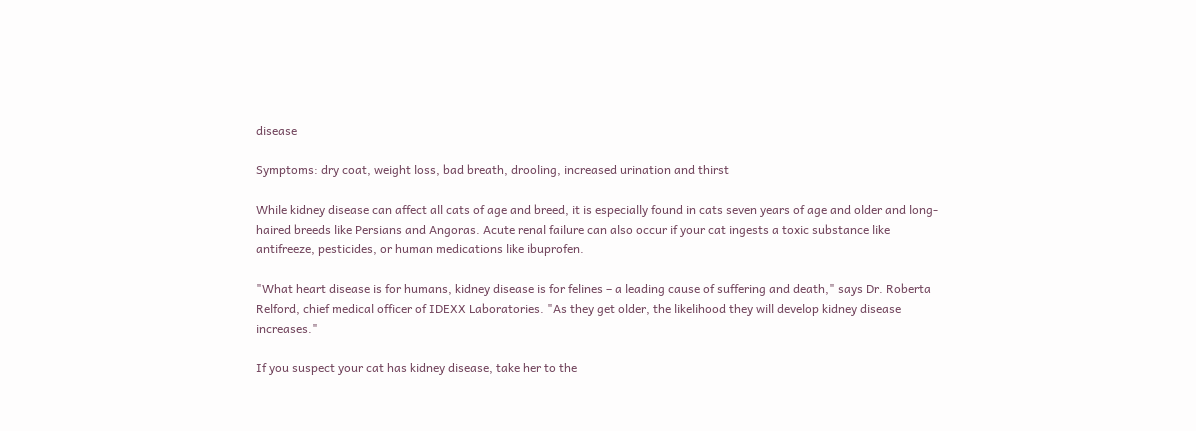disease

Symptoms: dry coat, weight loss, bad breath, drooling, increased urination and thirst

While kidney disease can affect all cats of age and breed, it is especially found in cats seven years of age and older and long-haired breeds like Persians and Angoras. Acute renal failure can also occur if your cat ingests a toxic substance like antifreeze, pesticides, or human medications like ibuprofen.

"What heart disease is for humans, kidney disease is for felines – a leading cause of suffering and death," says Dr. Roberta Relford, chief medical officer of IDEXX Laboratories. "As they get older, the likelihood they will develop kidney disease increases."

If you suspect your cat has kidney disease, take her to the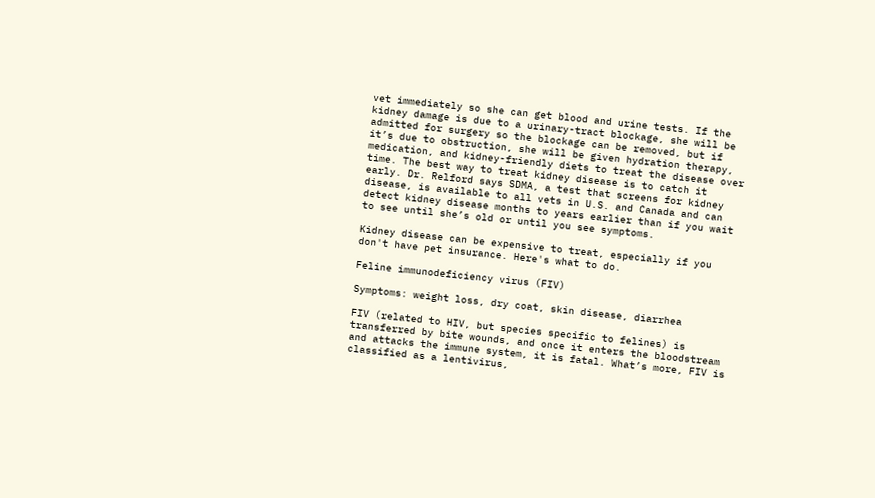vet immediately so she can get blood and urine tests. If the kidney damage is due to a urinary-tract blockage, she will be admitted for surgery so the blockage can be removed, but if it’s due to obstruction, she will be given hydration therapy, medication, and kidney-friendly diets to treat the disease over time. The best way to treat kidney disease is to catch it early. Dr. Relford says SDMA, a test that screens for kidney disease, is available to all vets in U.S. and Canada and can detect kidney disease months to years earlier than if you wait to see until she’s old or until you see symptoms.

Kidney disease can be expensive to treat, especially if you don't have pet insurance. Here's what to do.

Feline immunodeficiency virus (FIV)

Symptoms: weight loss, dry coat, skin disease, diarrhea

FIV (related to HIV, but species specific to felines) is transferred by bite wounds, and once it enters the bloodstream and attacks the immune system, it is fatal. What’s more, FIV is classified as a lentivirus,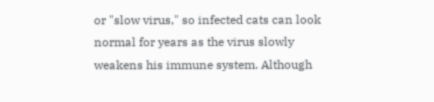or "slow virus," so infected cats can look normal for years as the virus slowly weakens his immune system. Although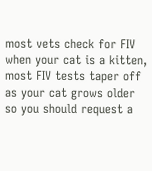most vets check for FIV when your cat is a kitten, most FIV tests taper off as your cat grows older so you should request a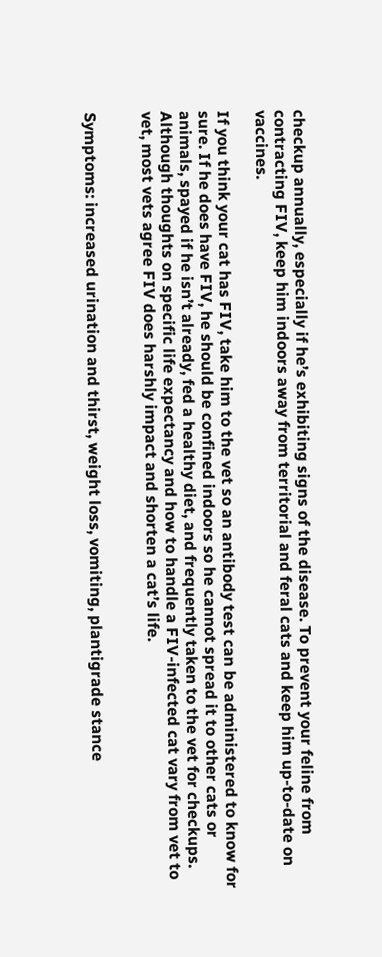checkup annually, especially if he’s exhibiting signs of the disease. To prevent your feline from contracting FIV, keep him indoors away from territorial and feral cats and keep him up-to-date on vaccines.

If you think your cat has FIV, take him to the vet so an antibody test can be administered to know for sure. If he does have FIV, he should be confined indoors so he cannot spread it to other cats or animals, spayed if he isn’t already, fed a healthy diet, and frequently taken to the vet for checkups. Although thoughts on specific life expectancy and how to handle a FIV-infected cat vary from vet to vet, most vets agree FIV does harshly impact and shorten a cat’s life.


Symptoms: increased urination and thirst, weight loss, vomiting, plantigrade stance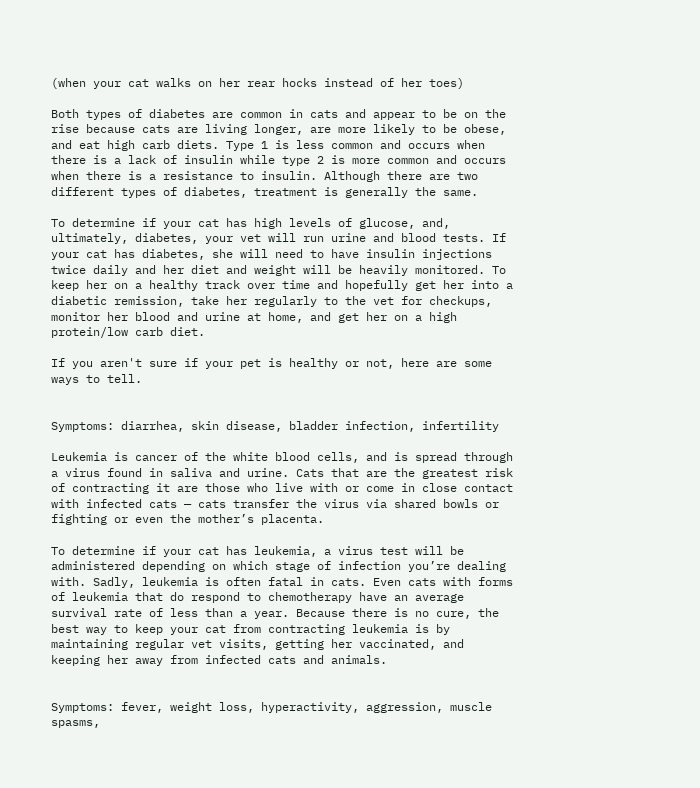(when your cat walks on her rear hocks instead of her toes)

Both types of diabetes are common in cats and appear to be on the rise because cats are living longer, are more likely to be obese, and eat high carb diets. Type 1 is less common and occurs when there is a lack of insulin while type 2 is more common and occurs when there is a resistance to insulin. Although there are two different types of diabetes, treatment is generally the same.

To determine if your cat has high levels of glucose, and, ultimately, diabetes, your vet will run urine and blood tests. If your cat has diabetes, she will need to have insulin injections twice daily and her diet and weight will be heavily monitored. To keep her on a healthy track over time and hopefully get her into a diabetic remission, take her regularly to the vet for checkups, monitor her blood and urine at home, and get her on a high protein/low carb diet.

If you aren't sure if your pet is healthy or not, here are some ways to tell.


Symptoms: diarrhea, skin disease, bladder infection, infertility

Leukemia is cancer of the white blood cells, and is spread through a virus found in saliva and urine. Cats that are the greatest risk of contracting it are those who live with or come in close contact with infected cats — cats transfer the virus via shared bowls or fighting or even the mother’s placenta.

To determine if your cat has leukemia, a virus test will be administered depending on which stage of infection you’re dealing with. Sadly, leukemia is often fatal in cats. Even cats with forms of leukemia that do respond to chemotherapy have an average survival rate of less than a year. Because there is no cure, the best way to keep your cat from contracting leukemia is by maintaining regular vet visits, getting her vaccinated, and keeping her away from infected cats and animals.


Symptoms: fever, weight loss, hyperactivity, aggression, muscle spasms,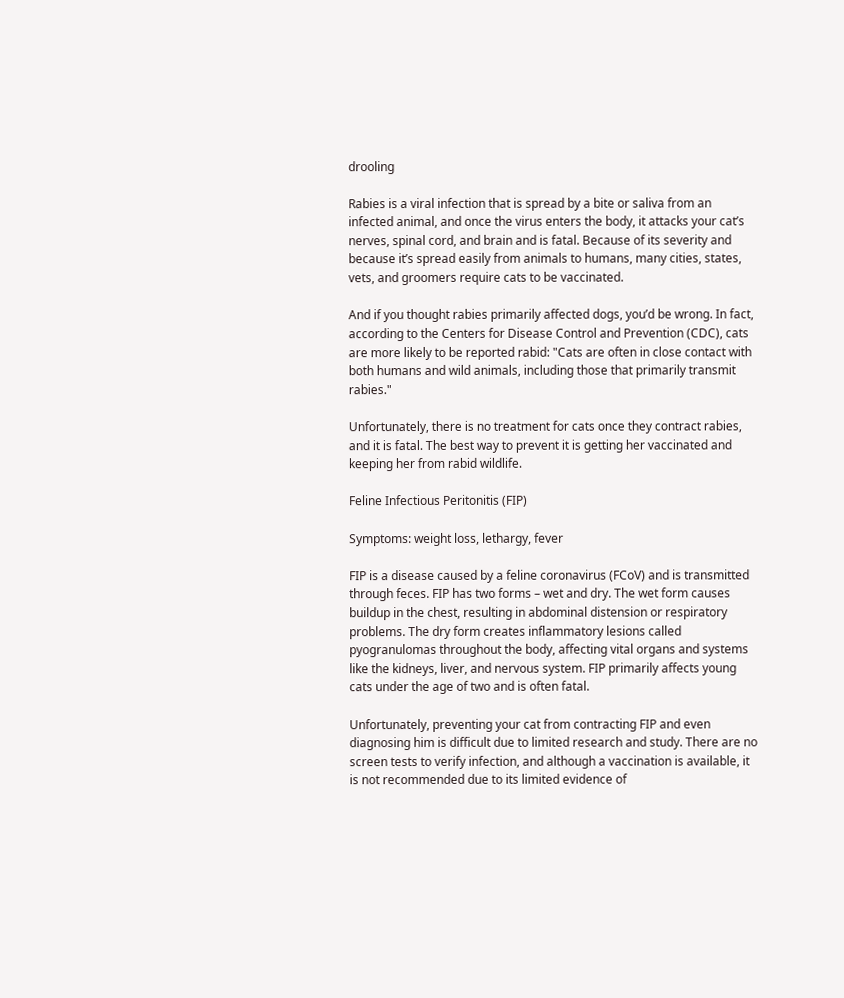drooling

Rabies is a viral infection that is spread by a bite or saliva from an infected animal, and once the virus enters the body, it attacks your cat’s nerves, spinal cord, and brain and is fatal. Because of its severity and because it’s spread easily from animals to humans, many cities, states, vets, and groomers require cats to be vaccinated.

And if you thought rabies primarily affected dogs, you’d be wrong. In fact, according to the Centers for Disease Control and Prevention (CDC), cats are more likely to be reported rabid: "Cats are often in close contact with both humans and wild animals, including those that primarily transmit rabies."

Unfortunately, there is no treatment for cats once they contract rabies, and it is fatal. The best way to prevent it is getting her vaccinated and keeping her from rabid wildlife.

Feline Infectious Peritonitis (FIP)

Symptoms: weight loss, lethargy, fever

FIP is a disease caused by a feline coronavirus (FCoV) and is transmitted through feces. FIP has two forms – wet and dry. The wet form causes buildup in the chest, resulting in abdominal distension or respiratory problems. The dry form creates inflammatory lesions called pyogranulomas throughout the body, affecting vital organs and systems like the kidneys, liver, and nervous system. FIP primarily affects young cats under the age of two and is often fatal.

Unfortunately, preventing your cat from contracting FIP and even diagnosing him is difficult due to limited research and study. There are no screen tests to verify infection, and although a vaccination is available, it is not recommended due to its limited evidence of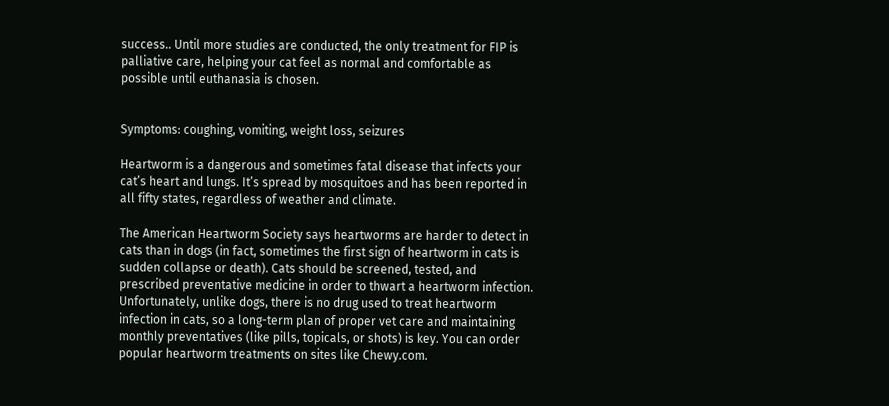success.. Until more studies are conducted, the only treatment for FIP is palliative care, helping your cat feel as normal and comfortable as possible until euthanasia is chosen.


Symptoms: coughing, vomiting, weight loss, seizures

Heartworm is a dangerous and sometimes fatal disease that infects your cat’s heart and lungs. It’s spread by mosquitoes and has been reported in all fifty states, regardless of weather and climate.

The American Heartworm Society says heartworms are harder to detect in cats than in dogs (in fact, sometimes the first sign of heartworm in cats is sudden collapse or death). Cats should be screened, tested, and prescribed preventative medicine in order to thwart a heartworm infection. Unfortunately, unlike dogs, there is no drug used to treat heartworm infection in cats, so a long-term plan of proper vet care and maintaining monthly preventatives (like pills, topicals, or shots) is key. You can order popular heartworm treatments on sites like Chewy.com.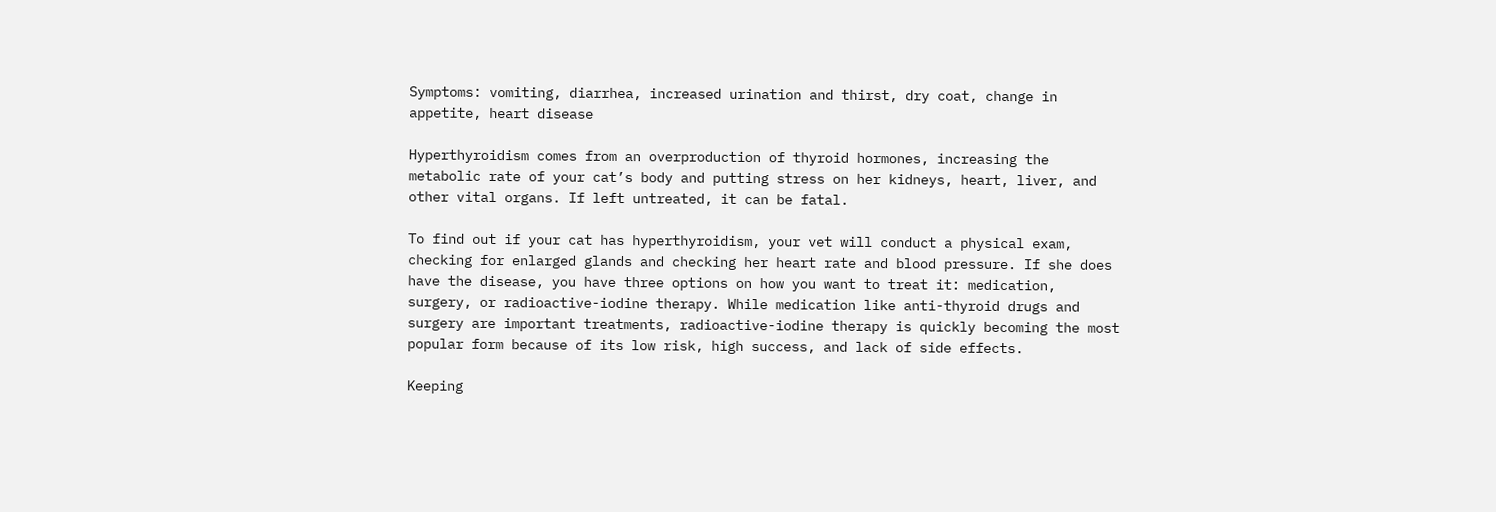Symptoms: vomiting, diarrhea, increased urination and thirst, dry coat, change in appetite, heart disease

Hyperthyroidism comes from an overproduction of thyroid hormones, increasing the metabolic rate of your cat’s body and putting stress on her kidneys, heart, liver, and other vital organs. If left untreated, it can be fatal.

To find out if your cat has hyperthyroidism, your vet will conduct a physical exam, checking for enlarged glands and checking her heart rate and blood pressure. If she does have the disease, you have three options on how you want to treat it: medication, surgery, or radioactive-iodine therapy. While medication like anti-thyroid drugs and surgery are important treatments, radioactive-iodine therapy is quickly becoming the most popular form because of its low risk, high success, and lack of side effects.

Keeping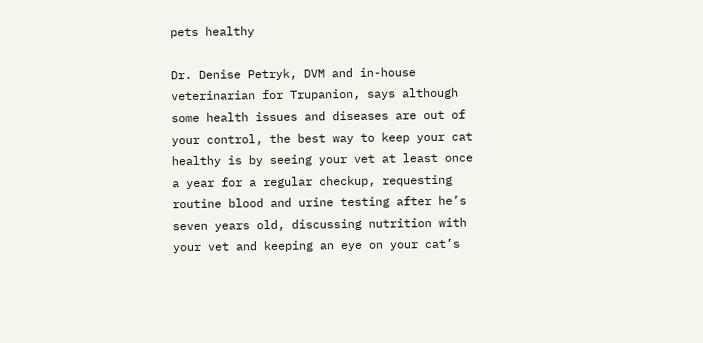pets healthy

Dr. Denise Petryk, DVM and in-house veterinarian for Trupanion, says although some health issues and diseases are out of your control, the best way to keep your cat healthy is by seeing your vet at least once a year for a regular checkup, requesting routine blood and urine testing after he’s seven years old, discussing nutrition with your vet and keeping an eye on your cat’s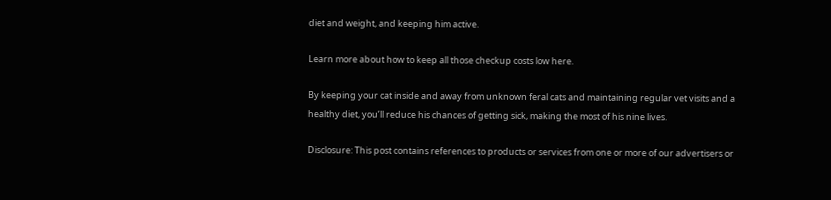diet and weight, and keeping him active.

Learn more about how to keep all those checkup costs low here.

By keeping your cat inside and away from unknown feral cats and maintaining regular vet visits and a healthy diet, you’ll reduce his chances of getting sick, making the most of his nine lives.

Disclosure: This post contains references to products or services from one or more of our advertisers or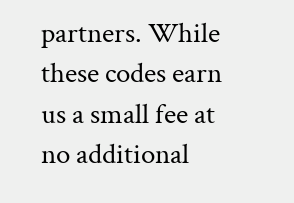partners. While these codes earn us a small fee at no additional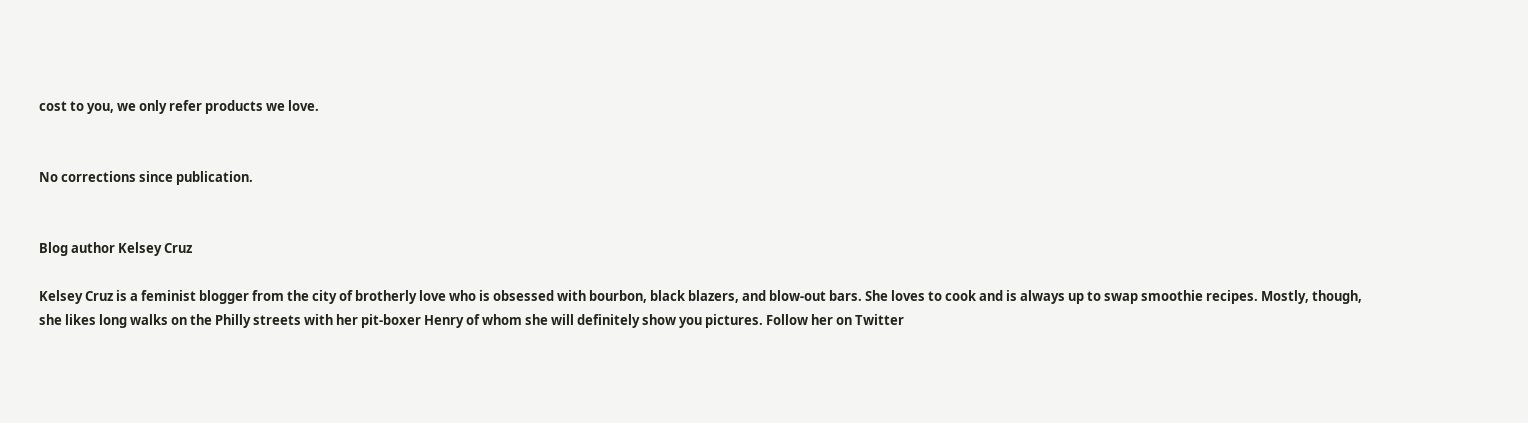cost to you, we only refer products we love.


No corrections since publication.


Blog author Kelsey Cruz

Kelsey Cruz is a feminist blogger from the city of brotherly love who is obsessed with bourbon, black blazers, and blow-out bars. She loves to cook and is always up to swap smoothie recipes. Mostly, though, she likes long walks on the Philly streets with her pit-boxer Henry of whom she will definitely show you pictures. Follow her on Twitter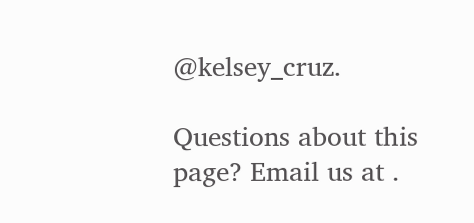@kelsey_cruz.

Questions about this page? Email us at .